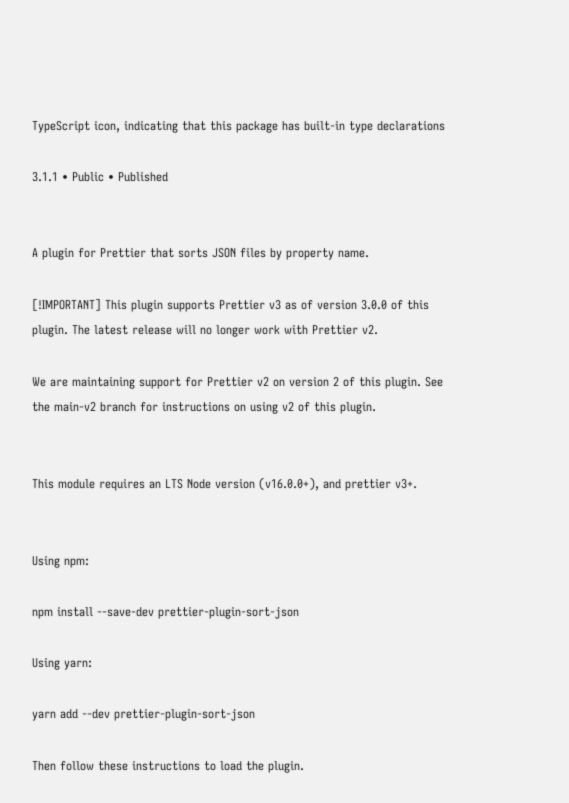TypeScript icon, indicating that this package has built-in type declarations

3.1.1 • Public • Published


A plugin for Prettier that sorts JSON files by property name.

[!IMPORTANT] This plugin supports Prettier v3 as of version 3.0.0 of this plugin. The latest release will no longer work with Prettier v2.

We are maintaining support for Prettier v2 on version 2 of this plugin. See the main-v2 branch for instructions on using v2 of this plugin.


This module requires an LTS Node version (v16.0.0+), and prettier v3+.


Using npm:

npm install --save-dev prettier-plugin-sort-json

Using yarn:

yarn add --dev prettier-plugin-sort-json

Then follow these instructions to load the plugin.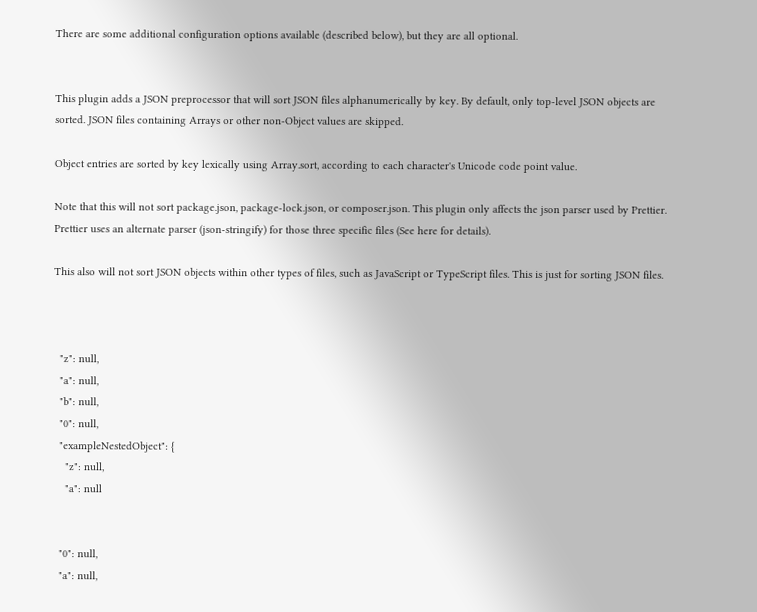There are some additional configuration options available (described below), but they are all optional.


This plugin adds a JSON preprocessor that will sort JSON files alphanumerically by key. By default, only top-level JSON objects are sorted. JSON files containing Arrays or other non-Object values are skipped.

Object entries are sorted by key lexically using Array.sort, according to each character's Unicode code point value.

Note that this will not sort package.json, package-lock.json, or composer.json. This plugin only affects the json parser used by Prettier. Prettier uses an alternate parser (json-stringify) for those three specific files (See here for details).

This also will not sort JSON objects within other types of files, such as JavaScript or TypeScript files. This is just for sorting JSON files.



  "z": null,
  "a": null,
  "b": null,
  "0": null,
  "exampleNestedObject": {
    "z": null,
    "a": null


  "0": null,
  "a": null,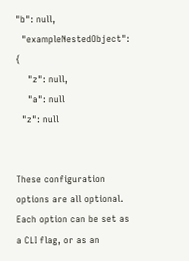"b": null,
  "exampleNestedObject": {
    "z": null,
    "a": null
  "z": null


These configuration options are all optional. Each option can be set as a CLI flag, or as an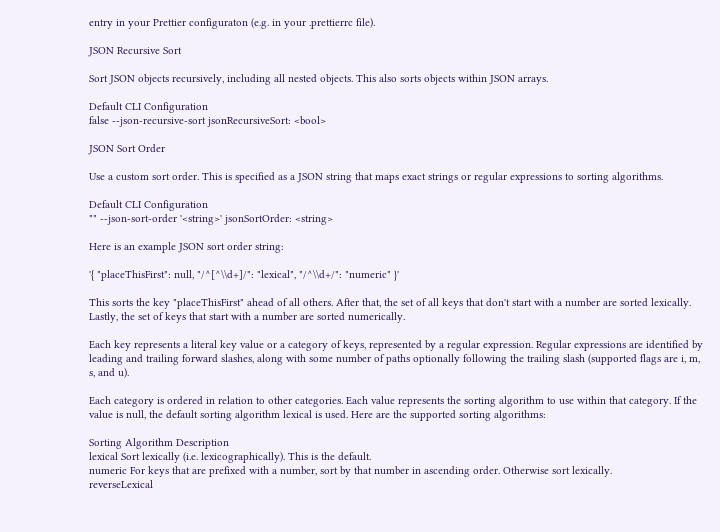entry in your Prettier configuraton (e.g. in your .prettierrc file).

JSON Recursive Sort

Sort JSON objects recursively, including all nested objects. This also sorts objects within JSON arrays.

Default CLI Configuration
false --json-recursive-sort jsonRecursiveSort: <bool>

JSON Sort Order

Use a custom sort order. This is specified as a JSON string that maps exact strings or regular expressions to sorting algorithms.

Default CLI Configuration
"" --json-sort-order '<string>' jsonSortOrder: <string>

Here is an example JSON sort order string:

'{ "placeThisFirst": null, "/^[^\\d+]/": "lexical", "/^\\d+/": "numeric" }'

This sorts the key "placeThisFirst" ahead of all others. After that, the set of all keys that don't start with a number are sorted lexically. Lastly, the set of keys that start with a number are sorted numerically.

Each key represents a literal key value or a category of keys, represented by a regular expression. Regular expressions are identified by leading and trailing forward slashes, along with some number of paths optionally following the trailing slash (supported flags are i, m, s, and u).

Each category is ordered in relation to other categories. Each value represents the sorting algorithm to use within that category. If the value is null, the default sorting algorithm lexical is used. Here are the supported sorting algorithms:

Sorting Algorithm Description
lexical Sort lexically (i.e. lexicographically). This is the default.
numeric For keys that are prefixed with a number, sort by that number in ascending order. Otherwise sort lexically.
reverseLexical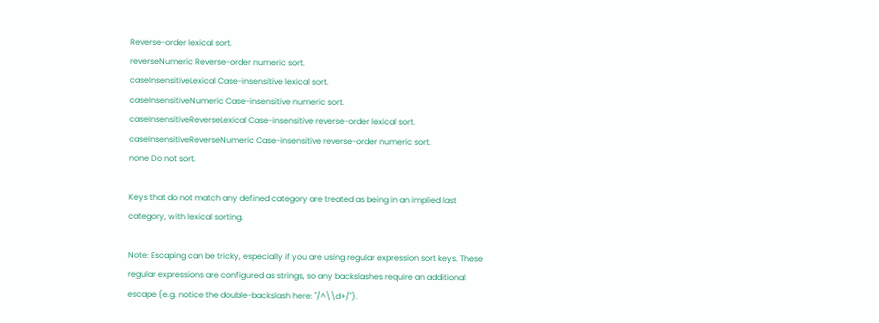Reverse-order lexical sort.
reverseNumeric Reverse-order numeric sort.
caseInsensitiveLexical Case-insensitive lexical sort.
caseInsensitiveNumeric Case-insensitive numeric sort.
caseInsensitiveReverseLexical Case-insensitive reverse-order lexical sort.
caseInsensitiveReverseNumeric Case-insensitive reverse-order numeric sort.
none Do not sort.

Keys that do not match any defined category are treated as being in an implied last category, with lexical sorting.

Note: Escaping can be tricky, especially if you are using regular expression sort keys. These regular expressions are configured as strings, so any backslashes require an additional escape (e.g. notice the double-backslash here: "/^\\d+/").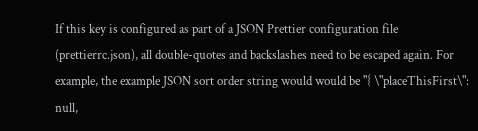If this key is configured as part of a JSON Prettier configuration file (prettierrc.json), all double-quotes and backslashes need to be escaped again. For example, the example JSON sort order string would would be "{ \"placeThisFirst\": null,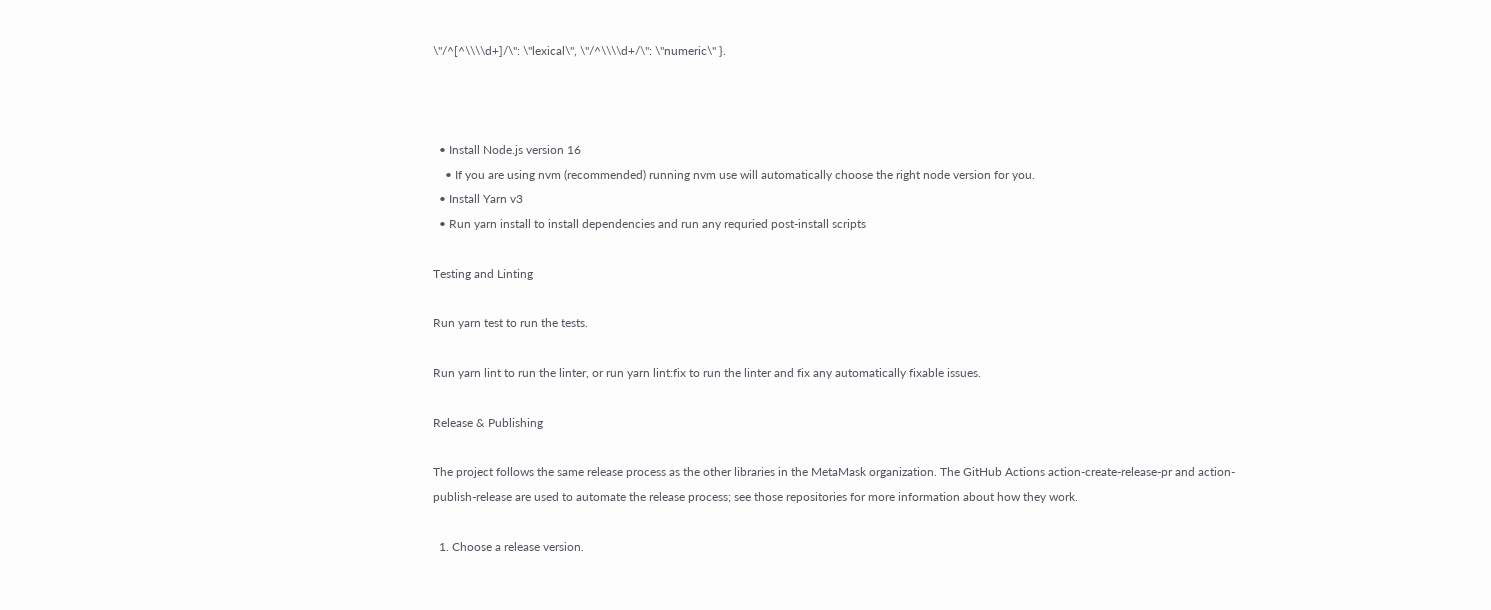\"/^[^\\\\d+]/\": \"lexical\", \"/^\\\\d+/\": \"numeric\" }.



  • Install Node.js version 16
    • If you are using nvm (recommended) running nvm use will automatically choose the right node version for you.
  • Install Yarn v3
  • Run yarn install to install dependencies and run any requried post-install scripts

Testing and Linting

Run yarn test to run the tests.

Run yarn lint to run the linter, or run yarn lint:fix to run the linter and fix any automatically fixable issues.

Release & Publishing

The project follows the same release process as the other libraries in the MetaMask organization. The GitHub Actions action-create-release-pr and action-publish-release are used to automate the release process; see those repositories for more information about how they work.

  1. Choose a release version.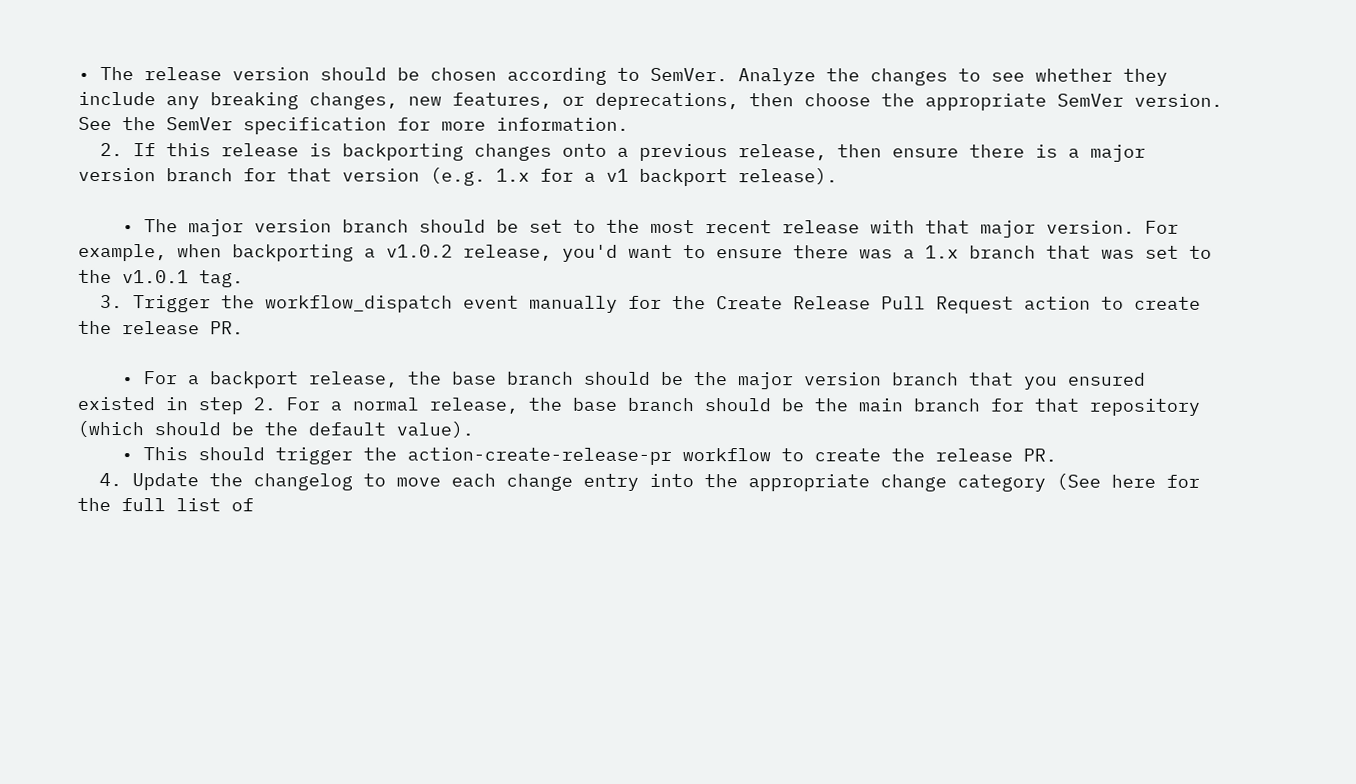• The release version should be chosen according to SemVer. Analyze the changes to see whether they include any breaking changes, new features, or deprecations, then choose the appropriate SemVer version. See the SemVer specification for more information.
  2. If this release is backporting changes onto a previous release, then ensure there is a major version branch for that version (e.g. 1.x for a v1 backport release).

    • The major version branch should be set to the most recent release with that major version. For example, when backporting a v1.0.2 release, you'd want to ensure there was a 1.x branch that was set to the v1.0.1 tag.
  3. Trigger the workflow_dispatch event manually for the Create Release Pull Request action to create the release PR.

    • For a backport release, the base branch should be the major version branch that you ensured existed in step 2. For a normal release, the base branch should be the main branch for that repository (which should be the default value).
    • This should trigger the action-create-release-pr workflow to create the release PR.
  4. Update the changelog to move each change entry into the appropriate change category (See here for the full list of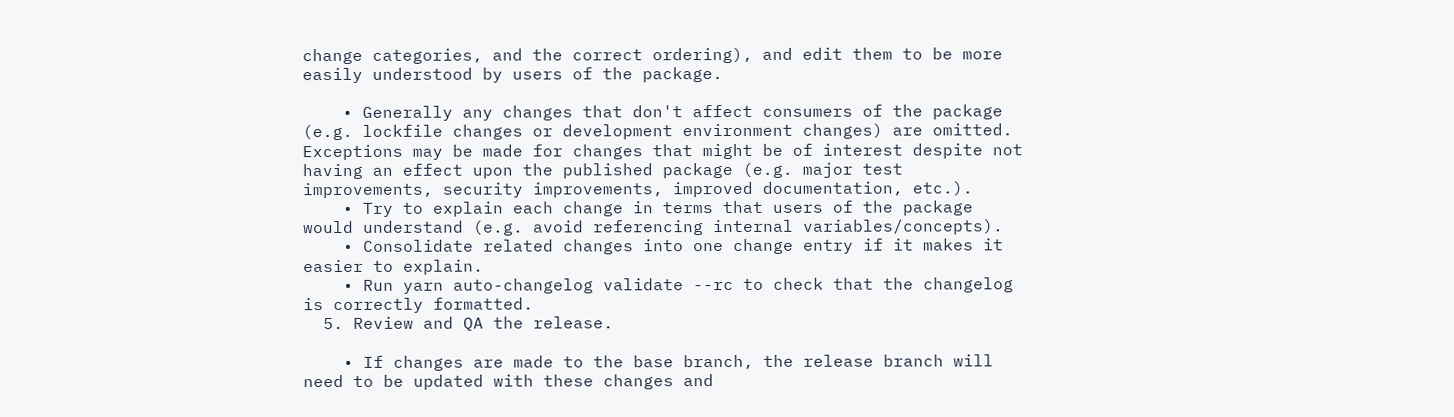change categories, and the correct ordering), and edit them to be more easily understood by users of the package.

    • Generally any changes that don't affect consumers of the package (e.g. lockfile changes or development environment changes) are omitted. Exceptions may be made for changes that might be of interest despite not having an effect upon the published package (e.g. major test improvements, security improvements, improved documentation, etc.).
    • Try to explain each change in terms that users of the package would understand (e.g. avoid referencing internal variables/concepts).
    • Consolidate related changes into one change entry if it makes it easier to explain.
    • Run yarn auto-changelog validate --rc to check that the changelog is correctly formatted.
  5. Review and QA the release.

    • If changes are made to the base branch, the release branch will need to be updated with these changes and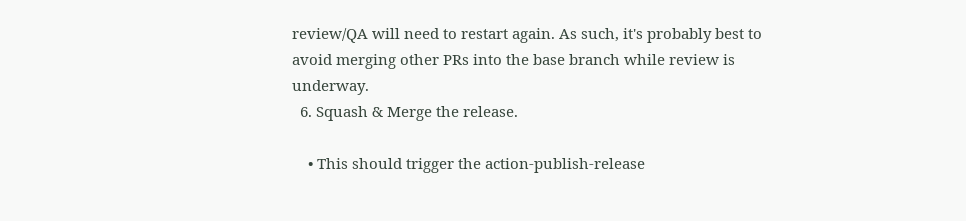review/QA will need to restart again. As such, it's probably best to avoid merging other PRs into the base branch while review is underway.
  6. Squash & Merge the release.

    • This should trigger the action-publish-release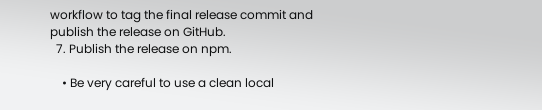workflow to tag the final release commit and publish the release on GitHub.
  7. Publish the release on npm.

    • Be very careful to use a clean local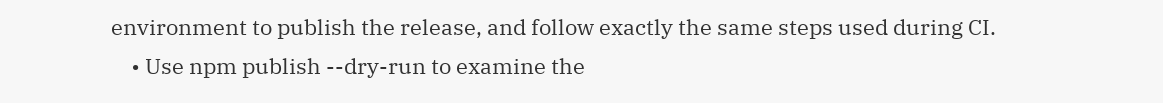environment to publish the release, and follow exactly the same steps used during CI.
    • Use npm publish --dry-run to examine the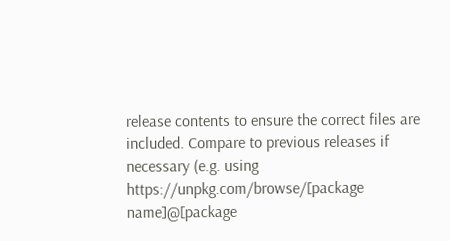release contents to ensure the correct files are included. Compare to previous releases if necessary (e.g. using https://unpkg.com/browse/[package name]@[package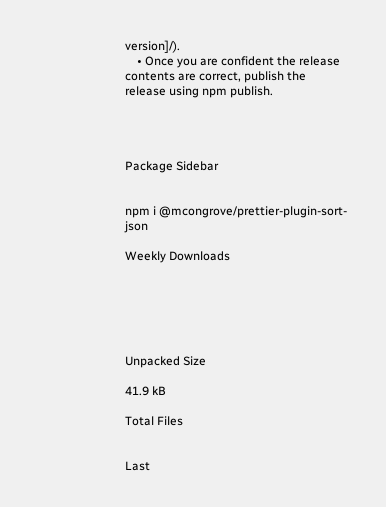version]/).
    • Once you are confident the release contents are correct, publish the release using npm publish.




Package Sidebar


npm i @mcongrove/prettier-plugin-sort-json

Weekly Downloads






Unpacked Size

41.9 kB

Total Files


Last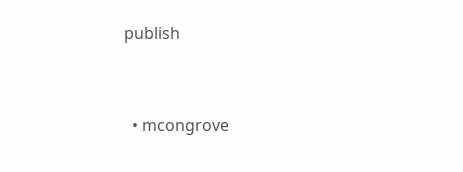publish


  • mcongrove